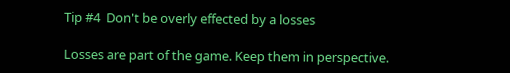Tip #4  Don't be overly effected by a losses

Losses are part of the game. Keep them in perspective.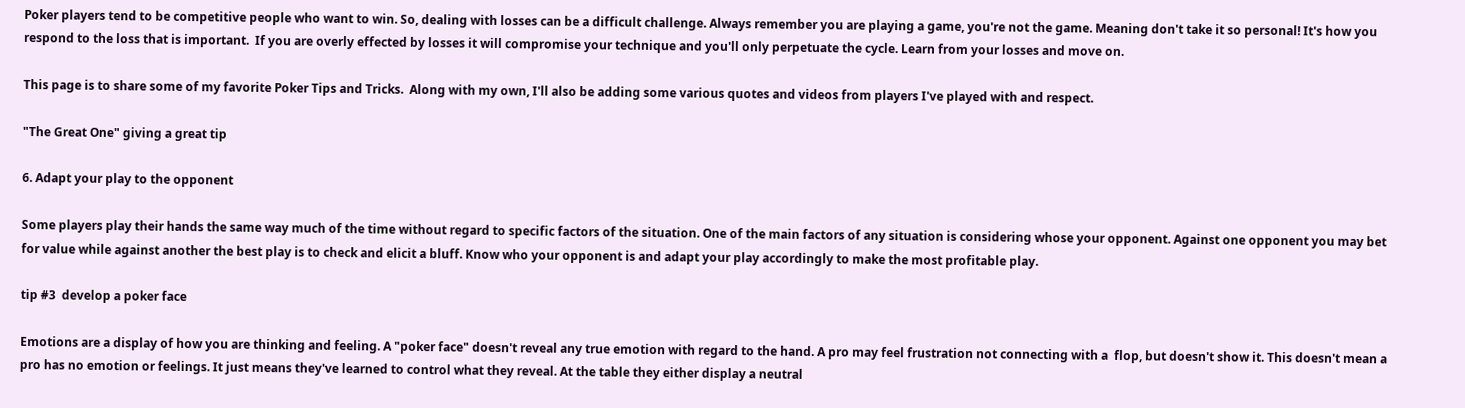Poker players tend to be competitive people who want to win. So, dealing with losses can be a difficult challenge. Always remember you are playing a game, you're not the game. Meaning don't take it so personal! It's how you respond to the loss that is important.  If you are overly effected by losses it will compromise your technique and you'll only perpetuate the cycle. Learn from your losses and move on.

This page is to share some of my favorite Poker Tips and Tricks.  Along with my own, I'll also be adding some various quotes and videos from players I've played with and respect.

"The Great One" giving a great tip

6. Adapt your play to the opponent

Some players play their hands the same way much of the time without regard to specific factors of the situation. One of the main factors of any situation is considering whose your opponent. Against one opponent you may bet for value while against another the best play is to check and elicit a bluff. Know who your opponent is and adapt your play accordingly to make the most profitable play.

tip #3  develop a poker face

Emotions are a display of how you are thinking and feeling. A "poker face" doesn't reveal any true emotion with regard to the hand. A pro may feel frustration not connecting with a  flop, but doesn't show it. This doesn't mean a pro has no emotion or feelings. It just means they've learned to control what they reveal. At the table they either display a neutral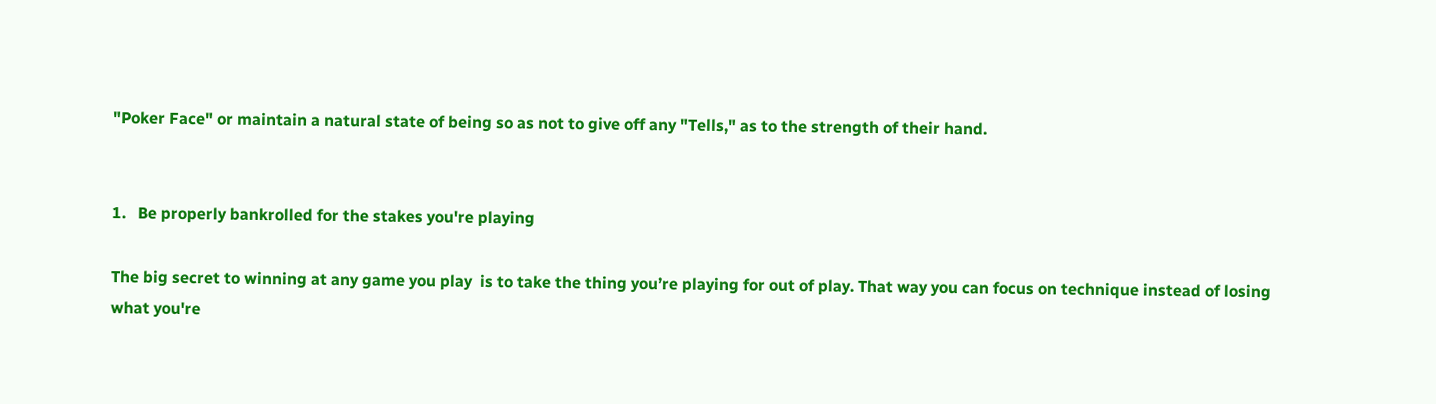"Poker Face" or maintain a natural state of being so as not to give off any "Tells," as to the strength of their hand.


1.   Be properly bankrolled for the stakes you're playing

The big secret to winning at any game you play  is to take the thing you’re playing for out of play. That way you can focus on technique instead of losing what you're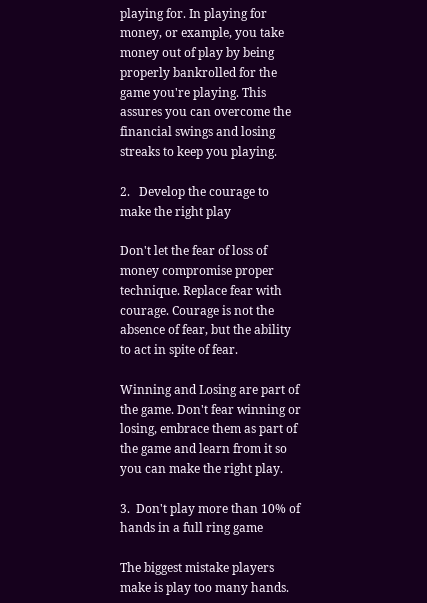playing for. In playing for money, or example, you take money out of play by being properly bankrolled for the game you're playing. This assures you can overcome the financial swings and losing streaks to keep you playing.

2.   Develop the courage to make the right play

Don't let the fear of loss of money compromise proper technique. Replace fear with courage. Courage is not the absence of fear, but the ability to act in spite of fear.

Winning and Losing are part of the game. Don't fear winning or losing, embrace them as part of the game and learn from it so you can make the right play.

3.  Don't play more than 10% of hands in a full ring game

The biggest mistake players make is play too many hands.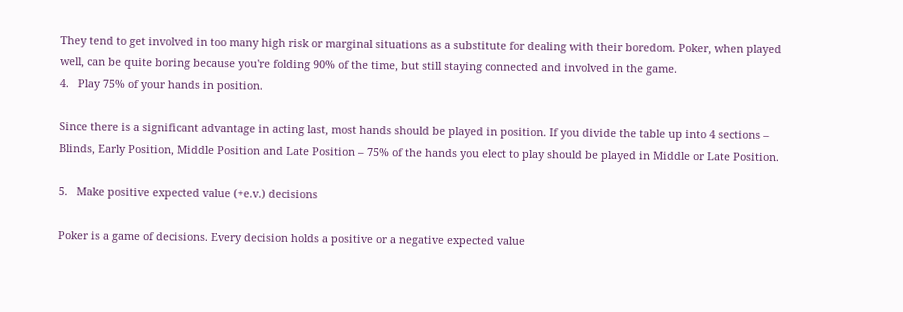They tend to get involved in too many high risk or marginal situations as a substitute for dealing with their boredom. Poker, when played well, can be quite boring because you're folding 90% of the time, but still staying connected and involved in the game.
4.   Play 75% of your hands in position.

Since there is a significant advantage in acting last, most hands should be played in position. If you divide the table up into 4 sections – Blinds, Early Position, Middle Position and Late Position – 75% of the hands you elect to play should be played in Middle or Late Position.

5.   Make positive expected value (+e.v.) decisions

Poker is a game of decisions. Every decision holds a positive or a negative expected value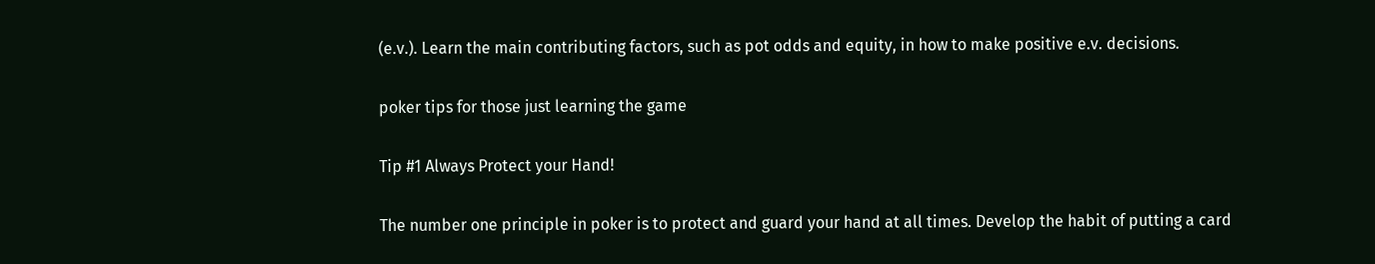(e.v.). Learn the main contributing factors, such as pot odds and equity, in how to make positive e.v. decisions.

poker tips for those just learning the game

Tip #1 Always Protect your Hand!

The number one principle in poker is to protect and guard your hand at all times. Develop the habit of putting a card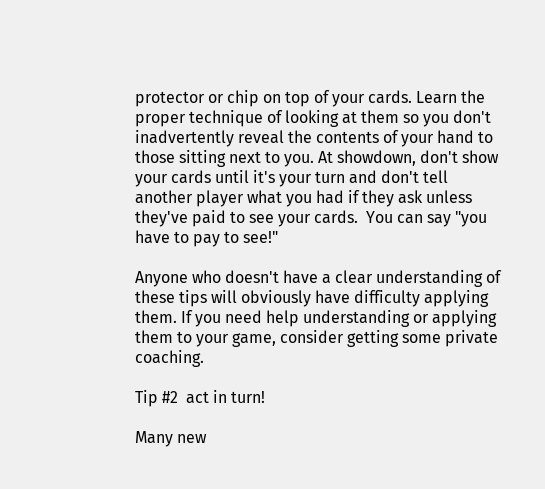protector or chip on top of your cards. Learn the proper technique of looking at them so you don't inadvertently reveal the contents of your hand to those sitting next to you. At showdown, don't show your cards until it's your turn and don't tell another player what you had if they ask unless they've paid to see your cards.  You can say "you have to pay to see!"

Anyone who doesn't have a clear understanding of these tips will obviously have difficulty applying them. If you need help understanding or applying them to your game, consider getting some private coaching.

Tip #2  act in turn!

Many new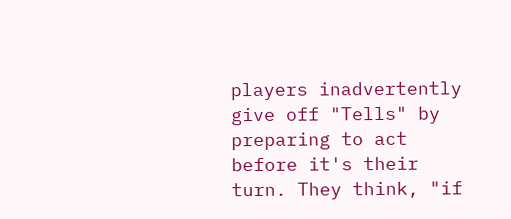players inadvertently give off "Tells" by preparing to act before it's their turn. They think, "if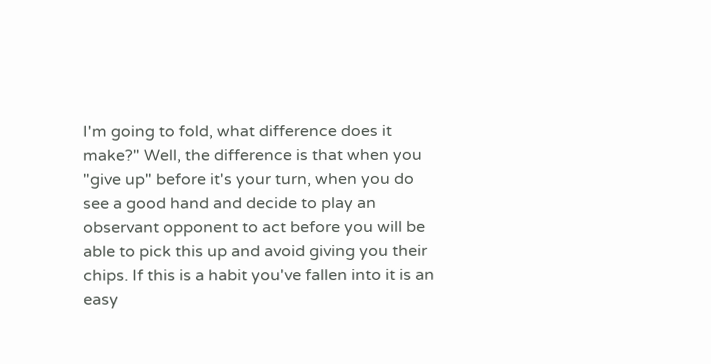I'm going to fold, what difference does it make?" Well, the difference is that when you "give up" before it's your turn, when you do see a good hand and decide to play an observant opponent to act before you will be able to pick this up and avoid giving you their chips. If this is a habit you've fallen into it is an easy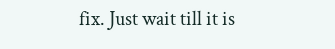fix. Just wait till it is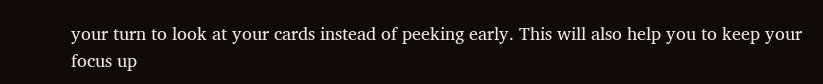your turn to look at your cards instead of peeking early. This will also help you to keep your focus up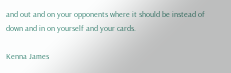and out and on your opponents where it should be instead of down and in on yourself and your cards.

Kenna James